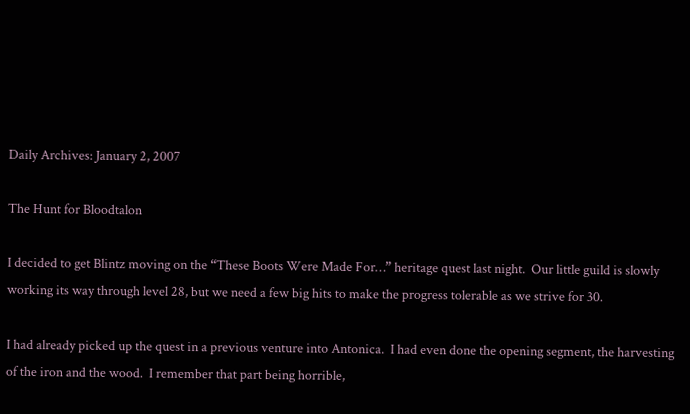Daily Archives: January 2, 2007

The Hunt for Bloodtalon

I decided to get Blintz moving on the “These Boots Were Made For…” heritage quest last night.  Our little guild is slowly working its way through level 28, but we need a few big hits to make the progress tolerable as we strive for 30.

I had already picked up the quest in a previous venture into Antonica.  I had even done the opening segment, the harvesting of the iron and the wood.  I remember that part being horrible,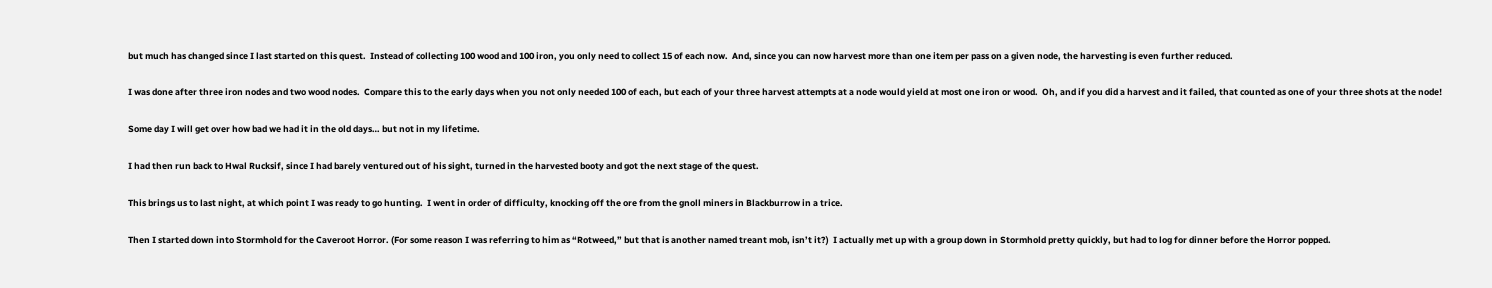but much has changed since I last started on this quest.  Instead of collecting 100 wood and 100 iron, you only need to collect 15 of each now.  And, since you can now harvest more than one item per pass on a given node, the harvesting is even further reduced.

I was done after three iron nodes and two wood nodes.  Compare this to the early days when you not only needed 100 of each, but each of your three harvest attempts at a node would yield at most one iron or wood.  Oh, and if you did a harvest and it failed, that counted as one of your three shots at the node!

Some day I will get over how bad we had it in the old days… but not in my lifetime.

I had then run back to Hwal Rucksif, since I had barely ventured out of his sight, turned in the harvested booty and got the next stage of the quest.

This brings us to last night, at which point I was ready to go hunting.  I went in order of difficulty, knocking off the ore from the gnoll miners in Blackburrow in a trice.

Then I started down into Stormhold for the Caveroot Horror. (For some reason I was referring to him as “Rotweed,” but that is another named treant mob, isn’t it?)  I actually met up with a group down in Stormhold pretty quickly, but had to log for dinner before the Horror popped.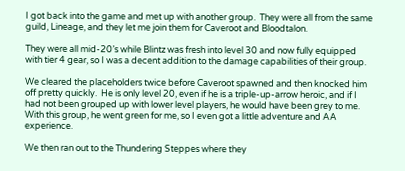I got back into the game and met up with another group.  They were all from the same guild, Lineage, and they let me join them for Caveroot and Bloodtalon.

They were all mid-20’s while Blintz was fresh into level 30 and now fully equipped with tier 4 gear, so I was a decent addition to the damage capabilities of their group.

We cleared the placeholders twice before Caveroot spawned and then knocked him off pretty quickly.  He is only level 20, even if he is a triple-up-arrow heroic, and if I had not been grouped up with lower level players, he would have been grey to me.  With this group, he went green for me, so I even got a little adventure and AA experience.

We then ran out to the Thundering Steppes where they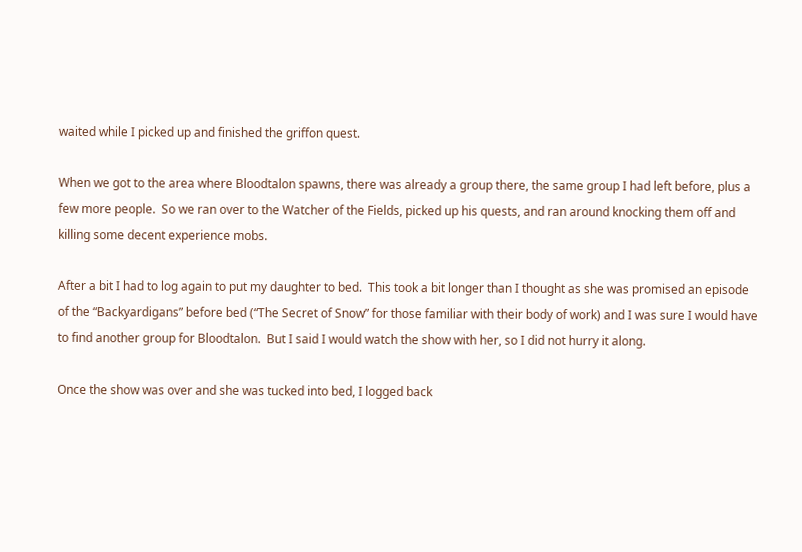waited while I picked up and finished the griffon quest.

When we got to the area where Bloodtalon spawns, there was already a group there, the same group I had left before, plus a few more people.  So we ran over to the Watcher of the Fields, picked up his quests, and ran around knocking them off and killing some decent experience mobs.

After a bit I had to log again to put my daughter to bed.  This took a bit longer than I thought as she was promised an episode of the “Backyardigans” before bed (“The Secret of Snow” for those familiar with their body of work) and I was sure I would have to find another group for Bloodtalon.  But I said I would watch the show with her, so I did not hurry it along.

Once the show was over and she was tucked into bed, I logged back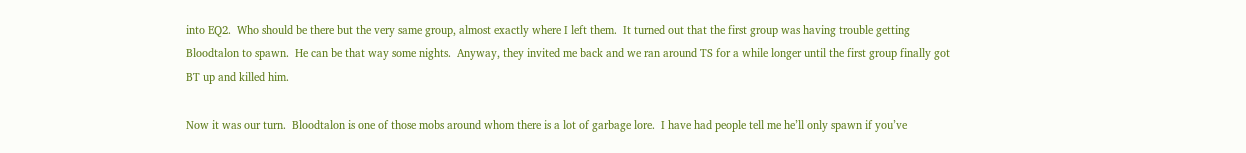into EQ2.  Who should be there but the very same group, almost exactly where I left them.  It turned out that the first group was having trouble getting Bloodtalon to spawn.  He can be that way some nights.  Anyway, they invited me back and we ran around TS for a while longer until the first group finally got BT up and killed him.

Now it was our turn.  Bloodtalon is one of those mobs around whom there is a lot of garbage lore.  I have had people tell me he’ll only spawn if you’ve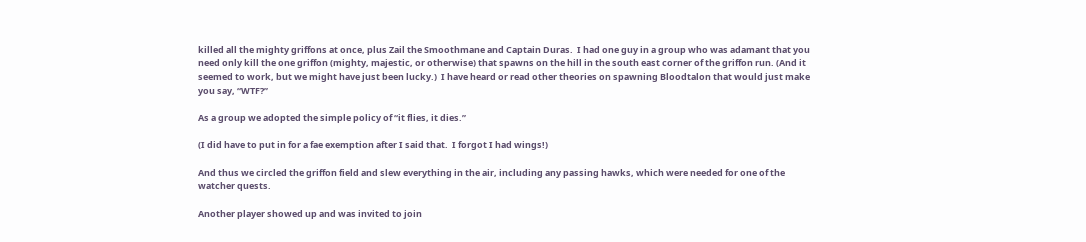killed all the mighty griffons at once, plus Zail the Smoothmane and Captain Duras.  I had one guy in a group who was adamant that you need only kill the one griffon (mighty, majestic, or otherwise) that spawns on the hill in the south east corner of the griffon run. (And it seemed to work, but we might have just been lucky.)  I have heard or read other theories on spawning Bloodtalon that would just make you say, “WTF?”

As a group we adopted the simple policy of “it flies, it dies.”

(I did have to put in for a fae exemption after I said that.  I forgot I had wings!)

And thus we circled the griffon field and slew everything in the air, including any passing hawks, which were needed for one of the watcher quests.

Another player showed up and was invited to join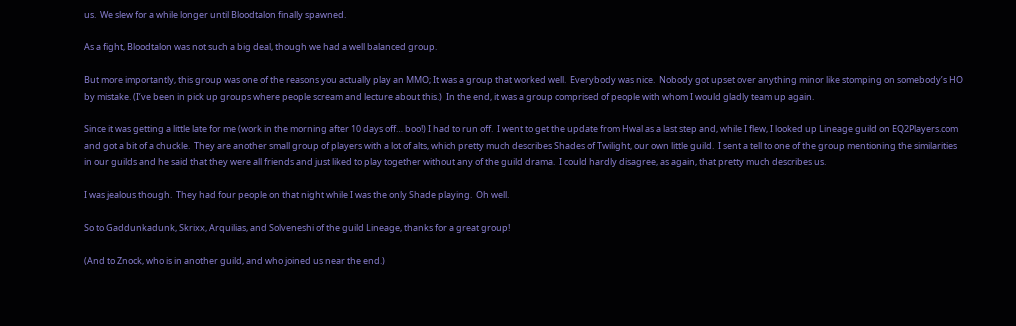us.  We slew for a while longer until Bloodtalon finally spawned.

As a fight, Bloodtalon was not such a big deal, though we had a well balanced group.

But more importantly, this group was one of the reasons you actually play an MMO; It was a group that worked well.  Everybody was nice.  Nobody got upset over anything minor like stomping on somebody’s HO by mistake. (I’ve been in pick up groups where people scream and lecture about this.)  In the end, it was a group comprised of people with whom I would gladly team up again.

Since it was getting a little late for me (work in the morning after 10 days off… boo!) I had to run off.  I went to get the update from Hwal as a last step and, while I flew, I looked up Lineage guild on EQ2Players.com and got a bit of a chuckle.  They are another small group of players with a lot of alts, which pretty much describes Shades of Twilight, our own little guild.  I sent a tell to one of the group mentioning the similarities in our guilds and he said that they were all friends and just liked to play together without any of the guild drama.  I could hardly disagree, as again, that pretty much describes us.

I was jealous though.  They had four people on that night while I was the only Shade playing.  Oh well.

So to Gaddunkadunk, Skrixx, Arquilias, and Solveneshi of the guild Lineage, thanks for a great group!

(And to Znock, who is in another guild, and who joined us near the end.)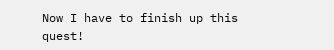Now I have to finish up this quest!